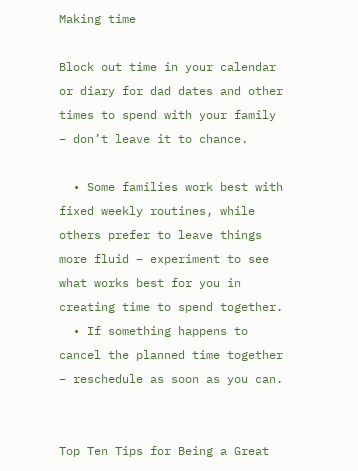Making time

Block out time in your calendar or diary for dad dates and other times to spend with your family – don’t leave it to chance.

  • Some families work best with fixed weekly routines, while others prefer to leave things more fluid – experiment to see what works best for you in creating time to spend together.
  • If something happens to cancel the planned time together – reschedule as soon as you can.


Top Ten Tips for Being a Great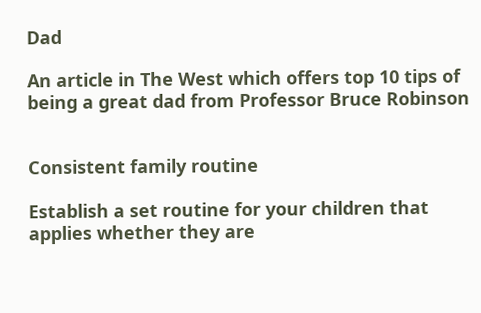Dad

An article in The West which offers top 10 tips of being a great dad from Professor Bruce Robinson


Consistent family routine

Establish a set routine for your children that applies whether they are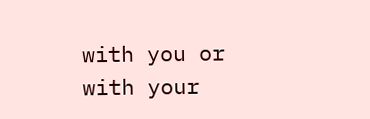with you or with your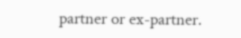partner or ex-partner.